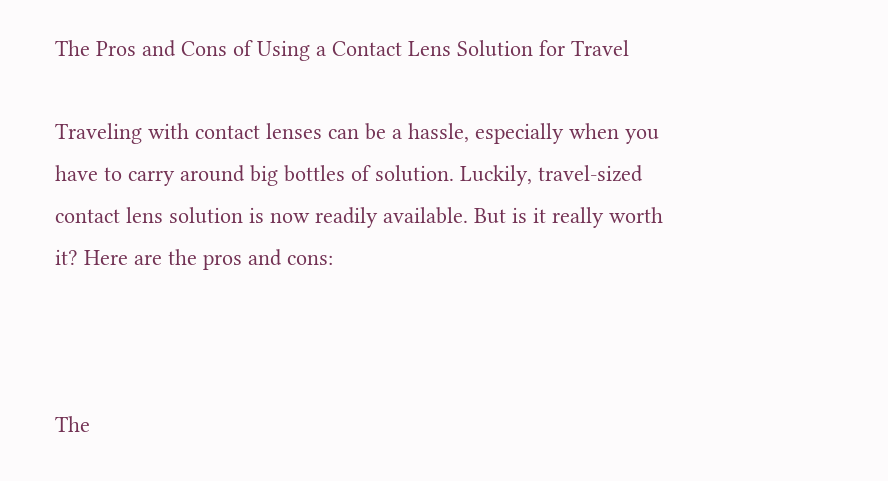The Pros and Cons of Using a Contact Lens Solution for Travel

Traveling with contact lenses can be a hassle, especially when you have to carry around big bottles of solution. Luckily, travel-sized contact lens solution is now readily available. But is it really worth it? Here are the pros and cons:



The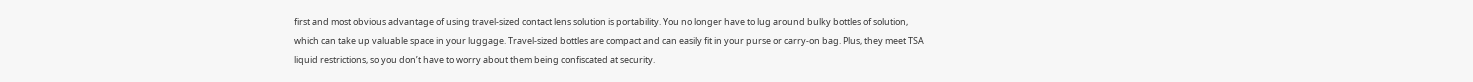first and most obvious advantage of using travel-sized contact lens solution is portability. You no longer have to lug around bulky bottles of solution, which can take up valuable space in your luggage. Travel-sized bottles are compact and can easily fit in your purse or carry-on bag. Plus, they meet TSA liquid restrictions, so you don’t have to worry about them being confiscated at security.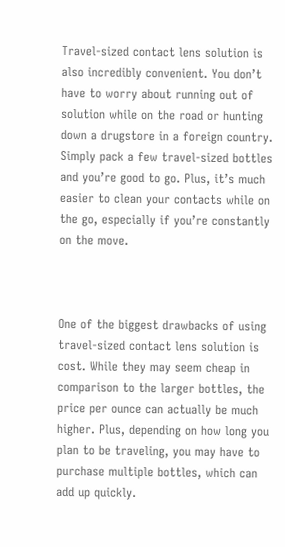Travel-sized contact lens solution is also incredibly convenient. You don’t have to worry about running out of solution while on the road or hunting down a drugstore in a foreign country. Simply pack a few travel-sized bottles and you’re good to go. Plus, it’s much easier to clean your contacts while on the go, especially if you’re constantly on the move.



One of the biggest drawbacks of using travel-sized contact lens solution is cost. While they may seem cheap in comparison to the larger bottles, the price per ounce can actually be much higher. Plus, depending on how long you plan to be traveling, you may have to purchase multiple bottles, which can add up quickly.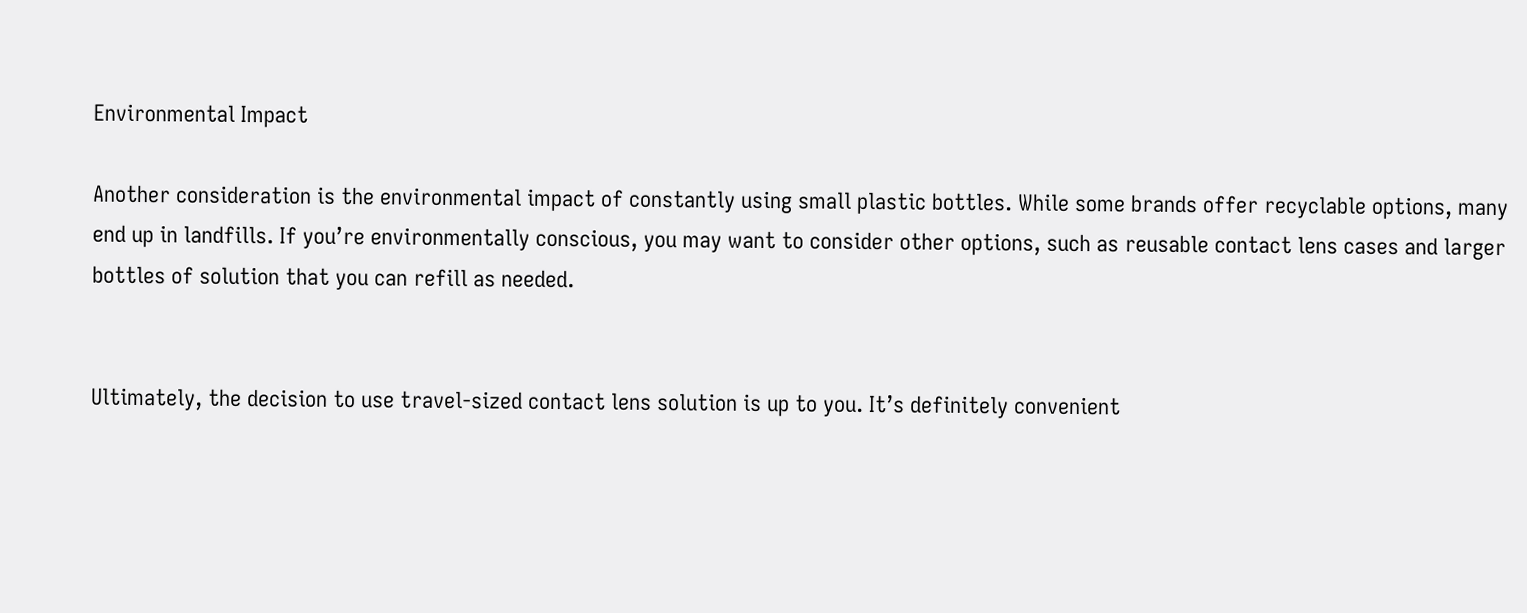Environmental Impact

Another consideration is the environmental impact of constantly using small plastic bottles. While some brands offer recyclable options, many end up in landfills. If you’re environmentally conscious, you may want to consider other options, such as reusable contact lens cases and larger bottles of solution that you can refill as needed.


Ultimately, the decision to use travel-sized contact lens solution is up to you. It’s definitely convenient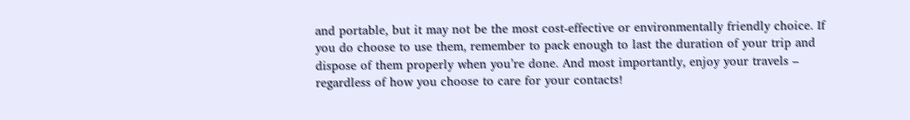and portable, but it may not be the most cost-effective or environmentally friendly choice. If you do choose to use them, remember to pack enough to last the duration of your trip and dispose of them properly when you’re done. And most importantly, enjoy your travels – regardless of how you choose to care for your contacts!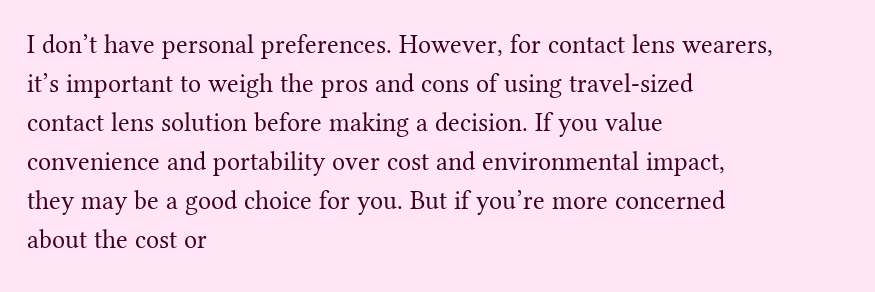I don’t have personal preferences. However, for contact lens wearers, it’s important to weigh the pros and cons of using travel-sized contact lens solution before making a decision. If you value convenience and portability over cost and environmental impact, they may be a good choice for you. But if you’re more concerned about the cost or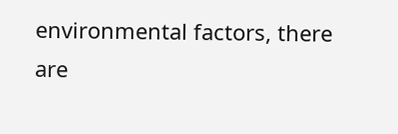environmental factors, there are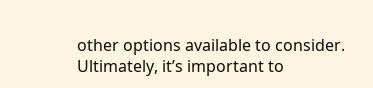other options available to consider. Ultimately, it’s important to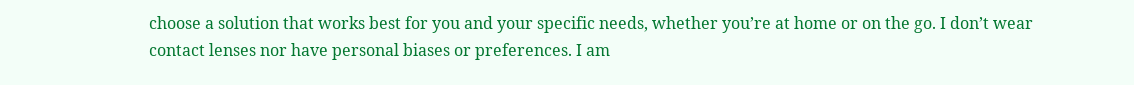choose a solution that works best for you and your specific needs, whether you’re at home or on the go. I don’t wear contact lenses nor have personal biases or preferences. I am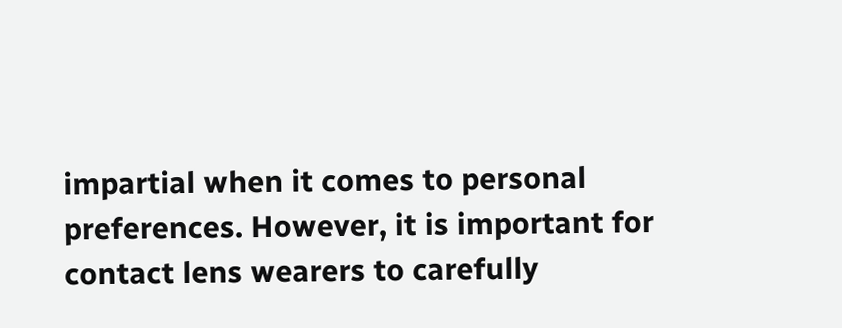impartial when it comes to personal preferences. However, it is important for contact lens wearers to carefully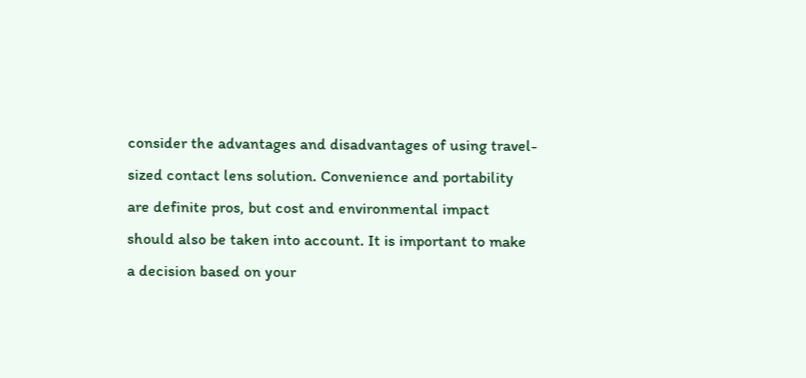consider the advantages and disadvantages of using travel-sized contact lens solution. Convenience and portability are definite pros, but cost and environmental impact should also be taken into account. It is important to make a decision based on your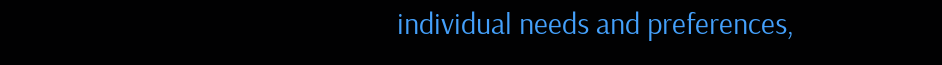individual needs and preferences,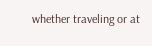whether traveling or at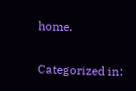home.

Categorized in: